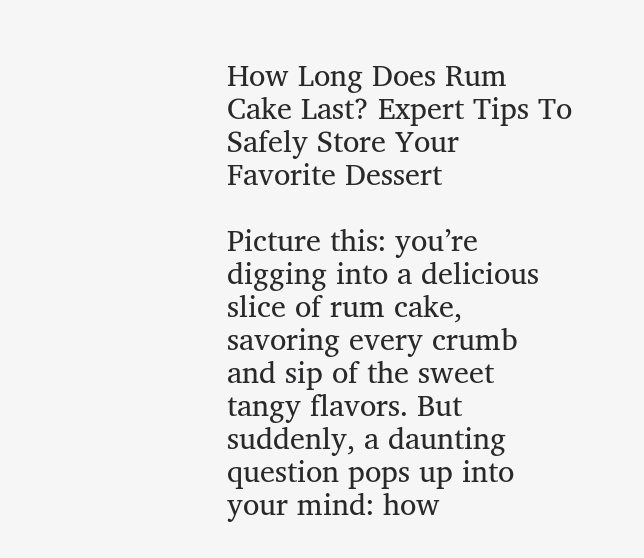How Long Does Rum Cake Last? Expert Tips To Safely Store Your Favorite Dessert

Picture this: you’re digging into a delicious slice of rum cake, savoring every crumb and sip of the sweet tangy flavors. But suddenly, a daunting question pops up into your mind: how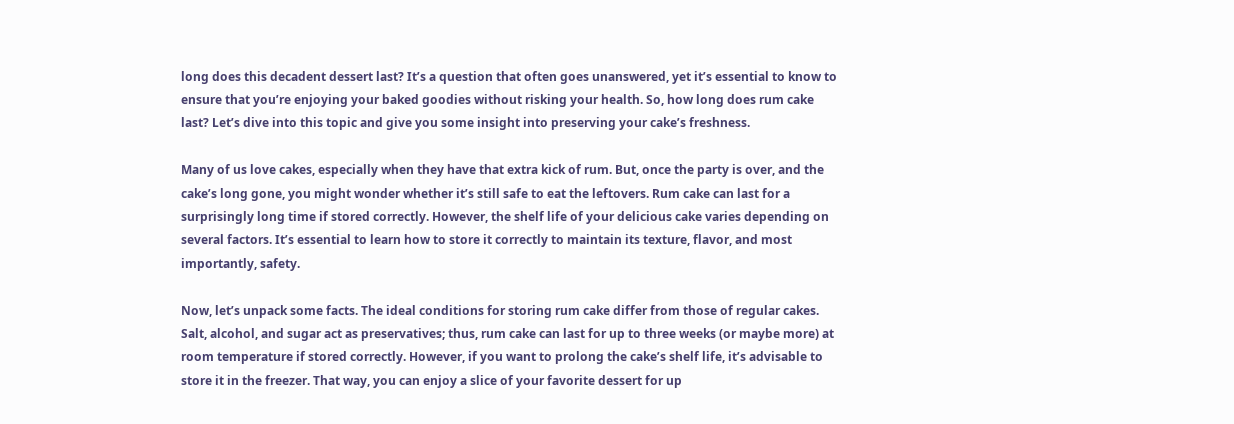long does this decadent dessert last? It’s a question that often goes unanswered, yet it’s essential to know to ensure that you’re enjoying your baked goodies without risking your health. So, how long does rum cake last? Let’s dive into this topic and give you some insight into preserving your cake’s freshness.

Many of us love cakes, especially when they have that extra kick of rum. But, once the party is over, and the cake’s long gone, you might wonder whether it’s still safe to eat the leftovers. Rum cake can last for a surprisingly long time if stored correctly. However, the shelf life of your delicious cake varies depending on several factors. It’s essential to learn how to store it correctly to maintain its texture, flavor, and most importantly, safety.

Now, let’s unpack some facts. The ideal conditions for storing rum cake differ from those of regular cakes. Salt, alcohol, and sugar act as preservatives; thus, rum cake can last for up to three weeks (or maybe more) at room temperature if stored correctly. However, if you want to prolong the cake’s shelf life, it’s advisable to store it in the freezer. That way, you can enjoy a slice of your favorite dessert for up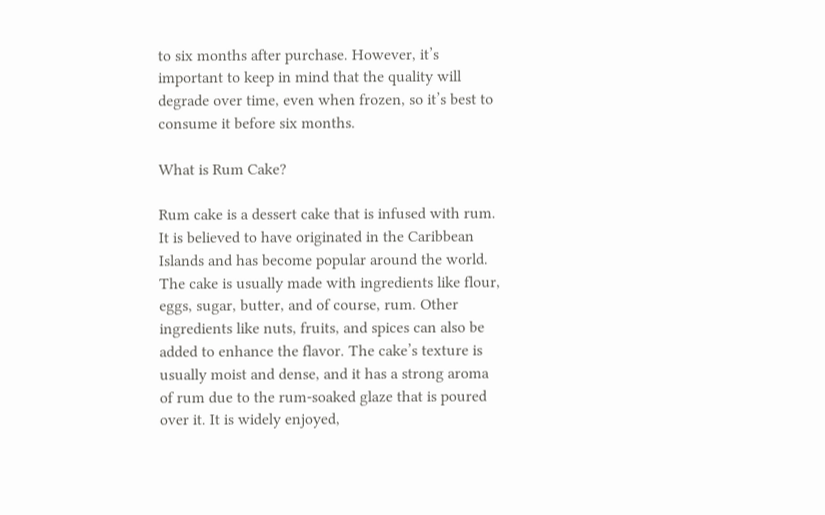to six months after purchase. However, it’s important to keep in mind that the quality will degrade over time, even when frozen, so it’s best to consume it before six months.

What is Rum Cake?

Rum cake is a dessert cake that is infused with rum. It is believed to have originated in the Caribbean Islands and has become popular around the world. The cake is usually made with ingredients like flour, eggs, sugar, butter, and of course, rum. Other ingredients like nuts, fruits, and spices can also be added to enhance the flavor. The cake’s texture is usually moist and dense, and it has a strong aroma of rum due to the rum-soaked glaze that is poured over it. It is widely enjoyed,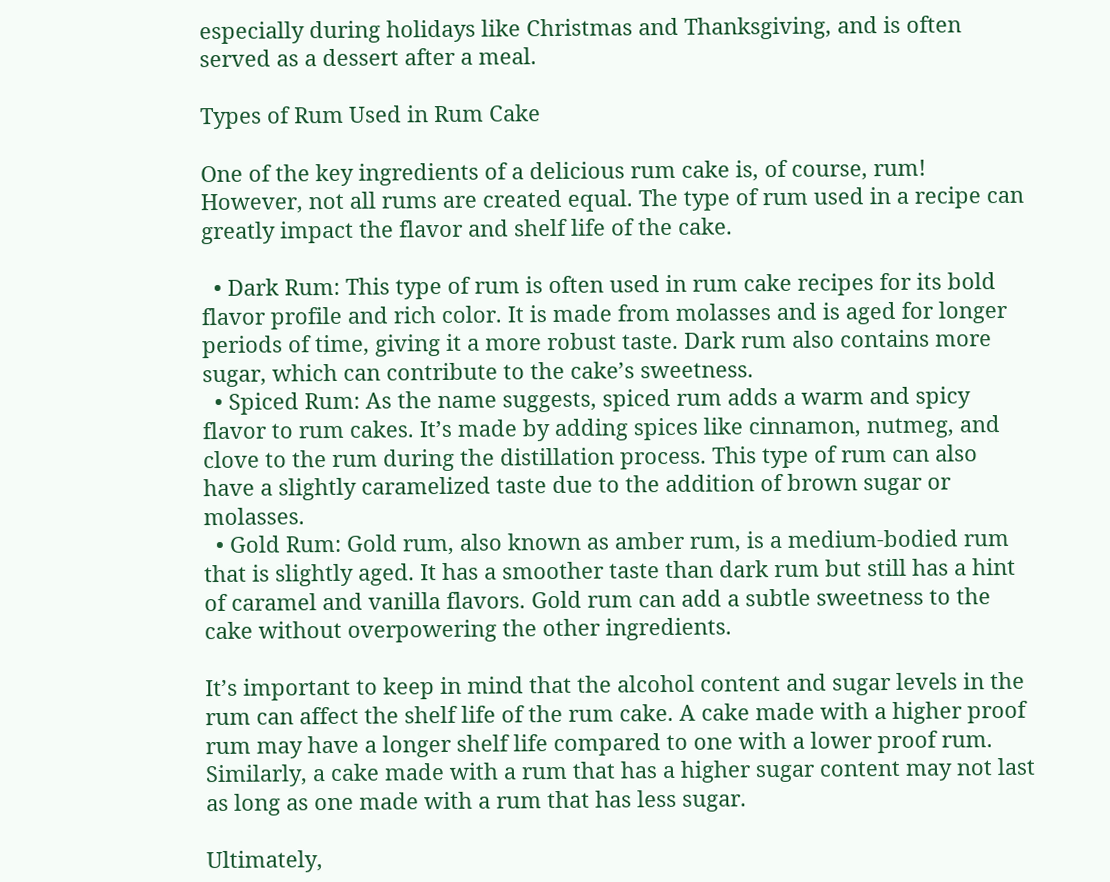especially during holidays like Christmas and Thanksgiving, and is often served as a dessert after a meal.

Types of Rum Used in Rum Cake

One of the key ingredients of a delicious rum cake is, of course, rum! However, not all rums are created equal. The type of rum used in a recipe can greatly impact the flavor and shelf life of the cake.

  • Dark Rum: This type of rum is often used in rum cake recipes for its bold flavor profile and rich color. It is made from molasses and is aged for longer periods of time, giving it a more robust taste. Dark rum also contains more sugar, which can contribute to the cake’s sweetness.
  • Spiced Rum: As the name suggests, spiced rum adds a warm and spicy flavor to rum cakes. It’s made by adding spices like cinnamon, nutmeg, and clove to the rum during the distillation process. This type of rum can also have a slightly caramelized taste due to the addition of brown sugar or molasses.
  • Gold Rum: Gold rum, also known as amber rum, is a medium-bodied rum that is slightly aged. It has a smoother taste than dark rum but still has a hint of caramel and vanilla flavors. Gold rum can add a subtle sweetness to the cake without overpowering the other ingredients.

It’s important to keep in mind that the alcohol content and sugar levels in the rum can affect the shelf life of the rum cake. A cake made with a higher proof rum may have a longer shelf life compared to one with a lower proof rum. Similarly, a cake made with a rum that has a higher sugar content may not last as long as one made with a rum that has less sugar.

Ultimately,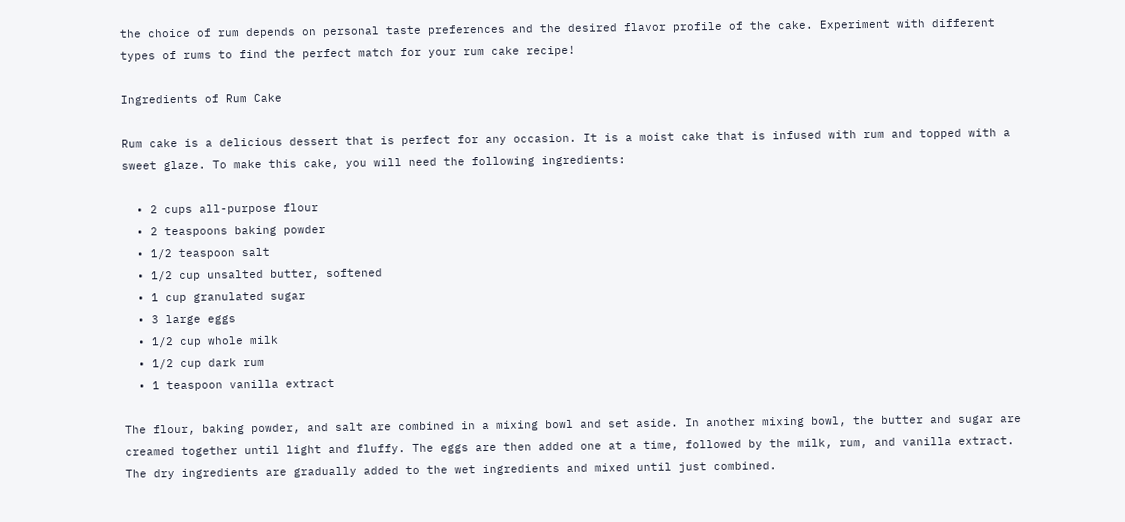the choice of rum depends on personal taste preferences and the desired flavor profile of the cake. Experiment with different types of rums to find the perfect match for your rum cake recipe!

Ingredients of Rum Cake

Rum cake is a delicious dessert that is perfect for any occasion. It is a moist cake that is infused with rum and topped with a sweet glaze. To make this cake, you will need the following ingredients:

  • 2 cups all-purpose flour
  • 2 teaspoons baking powder
  • 1/2 teaspoon salt
  • 1/2 cup unsalted butter, softened
  • 1 cup granulated sugar
  • 3 large eggs
  • 1/2 cup whole milk
  • 1/2 cup dark rum
  • 1 teaspoon vanilla extract

The flour, baking powder, and salt are combined in a mixing bowl and set aside. In another mixing bowl, the butter and sugar are creamed together until light and fluffy. The eggs are then added one at a time, followed by the milk, rum, and vanilla extract. The dry ingredients are gradually added to the wet ingredients and mixed until just combined.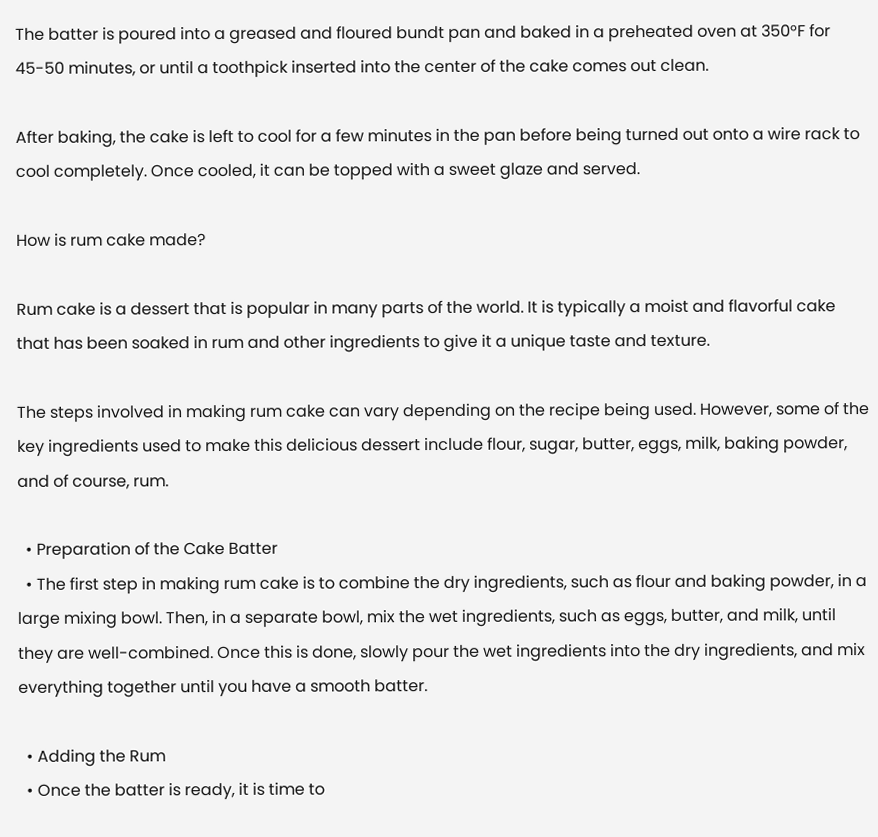The batter is poured into a greased and floured bundt pan and baked in a preheated oven at 350°F for 45-50 minutes, or until a toothpick inserted into the center of the cake comes out clean.

After baking, the cake is left to cool for a few minutes in the pan before being turned out onto a wire rack to cool completely. Once cooled, it can be topped with a sweet glaze and served.

How is rum cake made?

Rum cake is a dessert that is popular in many parts of the world. It is typically a moist and flavorful cake that has been soaked in rum and other ingredients to give it a unique taste and texture.

The steps involved in making rum cake can vary depending on the recipe being used. However, some of the key ingredients used to make this delicious dessert include flour, sugar, butter, eggs, milk, baking powder, and of course, rum.

  • Preparation of the Cake Batter
  • The first step in making rum cake is to combine the dry ingredients, such as flour and baking powder, in a large mixing bowl. Then, in a separate bowl, mix the wet ingredients, such as eggs, butter, and milk, until they are well-combined. Once this is done, slowly pour the wet ingredients into the dry ingredients, and mix everything together until you have a smooth batter.

  • Adding the Rum
  • Once the batter is ready, it is time to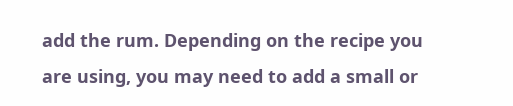add the rum. Depending on the recipe you are using, you may need to add a small or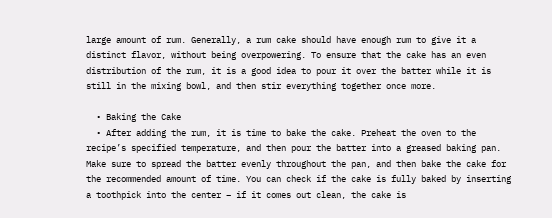large amount of rum. Generally, a rum cake should have enough rum to give it a distinct flavor, without being overpowering. To ensure that the cake has an even distribution of the rum, it is a good idea to pour it over the batter while it is still in the mixing bowl, and then stir everything together once more.

  • Baking the Cake
  • After adding the rum, it is time to bake the cake. Preheat the oven to the recipe’s specified temperature, and then pour the batter into a greased baking pan. Make sure to spread the batter evenly throughout the pan, and then bake the cake for the recommended amount of time. You can check if the cake is fully baked by inserting a toothpick into the center – if it comes out clean, the cake is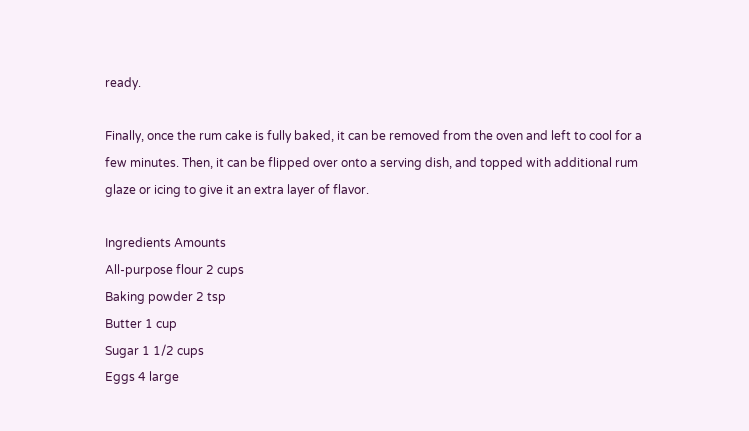ready.

Finally, once the rum cake is fully baked, it can be removed from the oven and left to cool for a few minutes. Then, it can be flipped over onto a serving dish, and topped with additional rum glaze or icing to give it an extra layer of flavor.

Ingredients Amounts
All-purpose flour 2 cups
Baking powder 2 tsp
Butter 1 cup
Sugar 1 1/2 cups
Eggs 4 large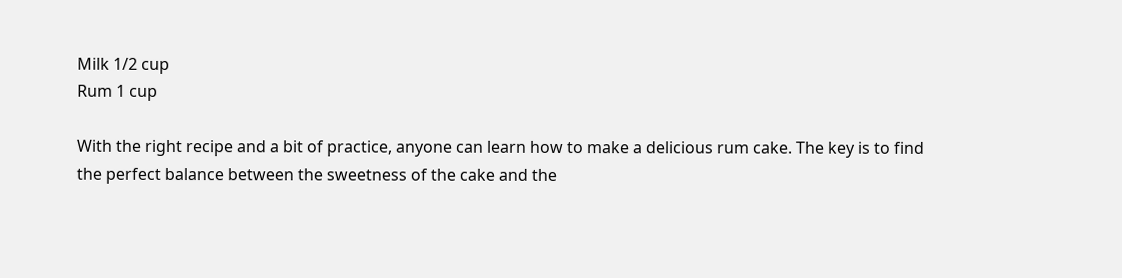Milk 1/2 cup
Rum 1 cup

With the right recipe and a bit of practice, anyone can learn how to make a delicious rum cake. The key is to find the perfect balance between the sweetness of the cake and the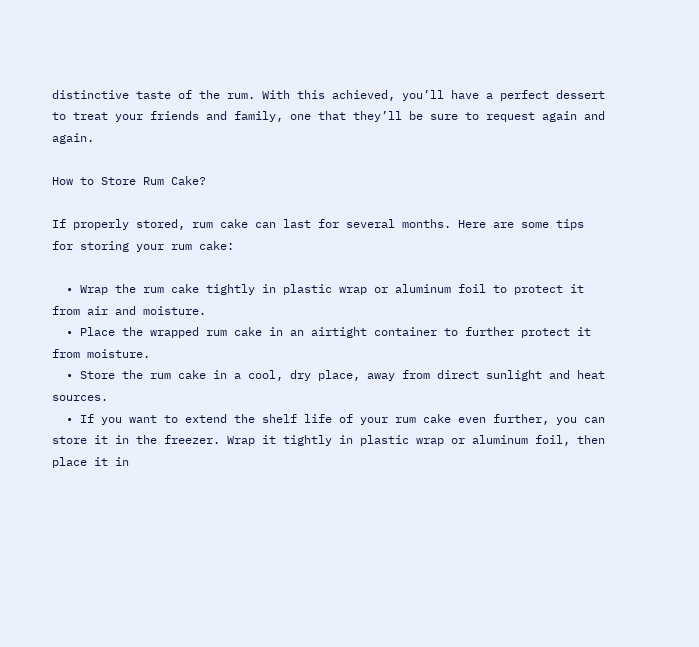distinctive taste of the rum. With this achieved, you’ll have a perfect dessert to treat your friends and family, one that they’ll be sure to request again and again.

How to Store Rum Cake?

If properly stored, rum cake can last for several months. Here are some tips for storing your rum cake:

  • Wrap the rum cake tightly in plastic wrap or aluminum foil to protect it from air and moisture.
  • Place the wrapped rum cake in an airtight container to further protect it from moisture.
  • Store the rum cake in a cool, dry place, away from direct sunlight and heat sources.
  • If you want to extend the shelf life of your rum cake even further, you can store it in the freezer. Wrap it tightly in plastic wrap or aluminum foil, then place it in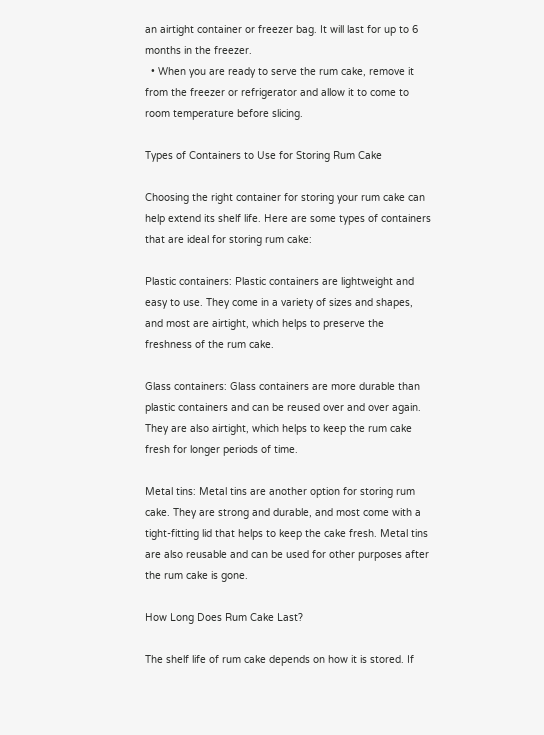an airtight container or freezer bag. It will last for up to 6 months in the freezer.
  • When you are ready to serve the rum cake, remove it from the freezer or refrigerator and allow it to come to room temperature before slicing.

Types of Containers to Use for Storing Rum Cake

Choosing the right container for storing your rum cake can help extend its shelf life. Here are some types of containers that are ideal for storing rum cake:

Plastic containers: Plastic containers are lightweight and easy to use. They come in a variety of sizes and shapes, and most are airtight, which helps to preserve the freshness of the rum cake.

Glass containers: Glass containers are more durable than plastic containers and can be reused over and over again. They are also airtight, which helps to keep the rum cake fresh for longer periods of time.

Metal tins: Metal tins are another option for storing rum cake. They are strong and durable, and most come with a tight-fitting lid that helps to keep the cake fresh. Metal tins are also reusable and can be used for other purposes after the rum cake is gone.

How Long Does Rum Cake Last?

The shelf life of rum cake depends on how it is stored. If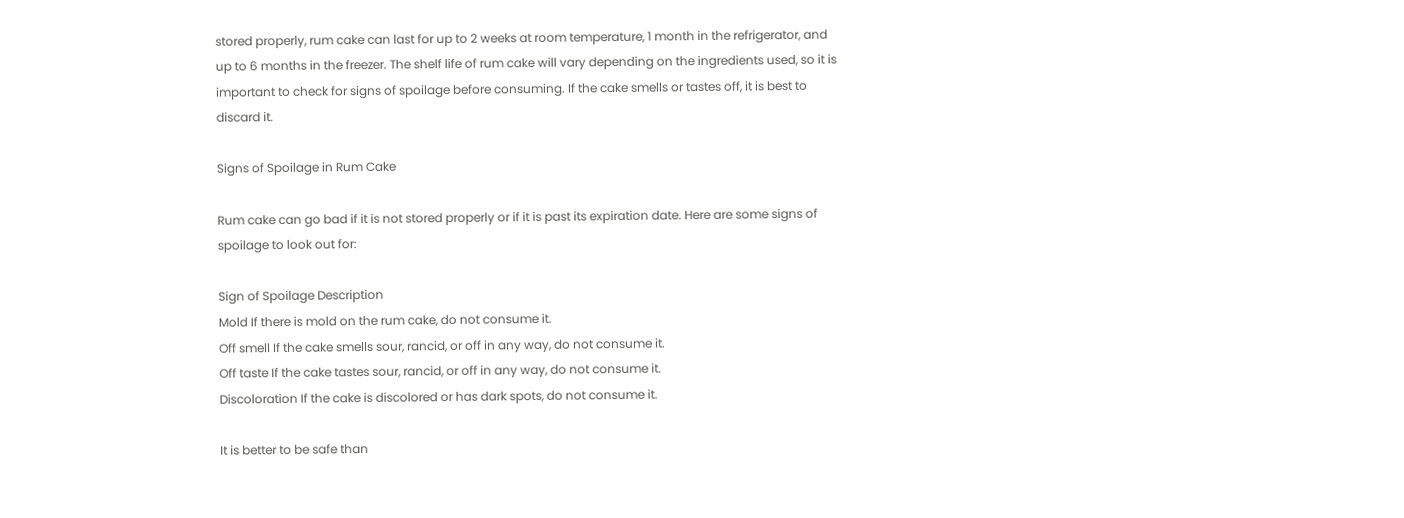stored properly, rum cake can last for up to 2 weeks at room temperature, 1 month in the refrigerator, and up to 6 months in the freezer. The shelf life of rum cake will vary depending on the ingredients used, so it is important to check for signs of spoilage before consuming. If the cake smells or tastes off, it is best to discard it.

Signs of Spoilage in Rum Cake

Rum cake can go bad if it is not stored properly or if it is past its expiration date. Here are some signs of spoilage to look out for:

Sign of Spoilage Description
Mold If there is mold on the rum cake, do not consume it.
Off smell If the cake smells sour, rancid, or off in any way, do not consume it.
Off taste If the cake tastes sour, rancid, or off in any way, do not consume it.
Discoloration If the cake is discolored or has dark spots, do not consume it.

It is better to be safe than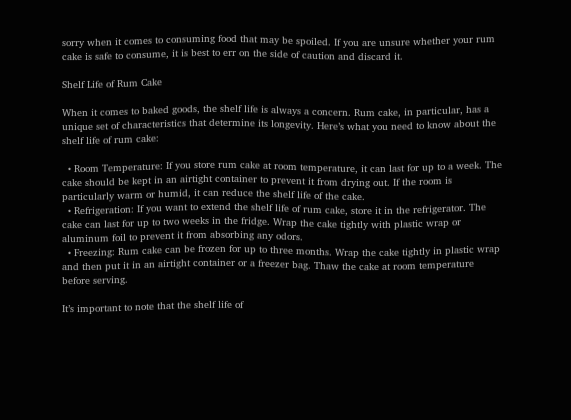sorry when it comes to consuming food that may be spoiled. If you are unsure whether your rum cake is safe to consume, it is best to err on the side of caution and discard it.

Shelf Life of Rum Cake

When it comes to baked goods, the shelf life is always a concern. Rum cake, in particular, has a unique set of characteristics that determine its longevity. Here’s what you need to know about the shelf life of rum cake:

  • Room Temperature: If you store rum cake at room temperature, it can last for up to a week. The cake should be kept in an airtight container to prevent it from drying out. If the room is particularly warm or humid, it can reduce the shelf life of the cake.
  • Refrigeration: If you want to extend the shelf life of rum cake, store it in the refrigerator. The cake can last for up to two weeks in the fridge. Wrap the cake tightly with plastic wrap or aluminum foil to prevent it from absorbing any odors.
  • Freezing: Rum cake can be frozen for up to three months. Wrap the cake tightly in plastic wrap and then put it in an airtight container or a freezer bag. Thaw the cake at room temperature before serving.

It’s important to note that the shelf life of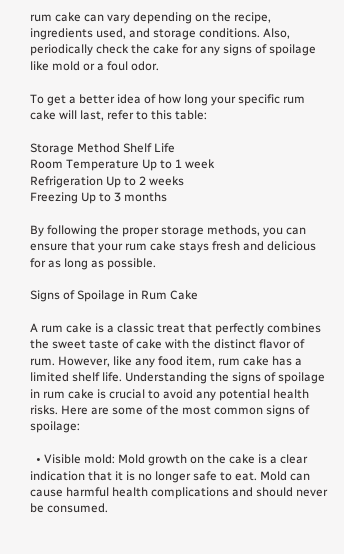rum cake can vary depending on the recipe, ingredients used, and storage conditions. Also, periodically check the cake for any signs of spoilage like mold or a foul odor.

To get a better idea of how long your specific rum cake will last, refer to this table:

Storage Method Shelf Life
Room Temperature Up to 1 week
Refrigeration Up to 2 weeks
Freezing Up to 3 months

By following the proper storage methods, you can ensure that your rum cake stays fresh and delicious for as long as possible.

Signs of Spoilage in Rum Cake

A rum cake is a classic treat that perfectly combines the sweet taste of cake with the distinct flavor of rum. However, like any food item, rum cake has a limited shelf life. Understanding the signs of spoilage in rum cake is crucial to avoid any potential health risks. Here are some of the most common signs of spoilage:

  • Visible mold: Mold growth on the cake is a clear indication that it is no longer safe to eat. Mold can cause harmful health complications and should never be consumed.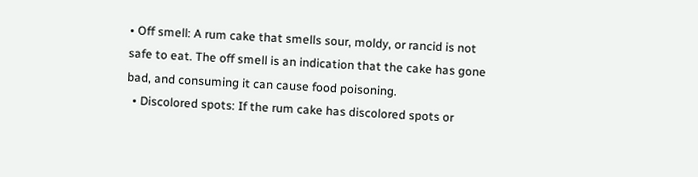• Off smell: A rum cake that smells sour, moldy, or rancid is not safe to eat. The off smell is an indication that the cake has gone bad, and consuming it can cause food poisoning.
  • Discolored spots: If the rum cake has discolored spots or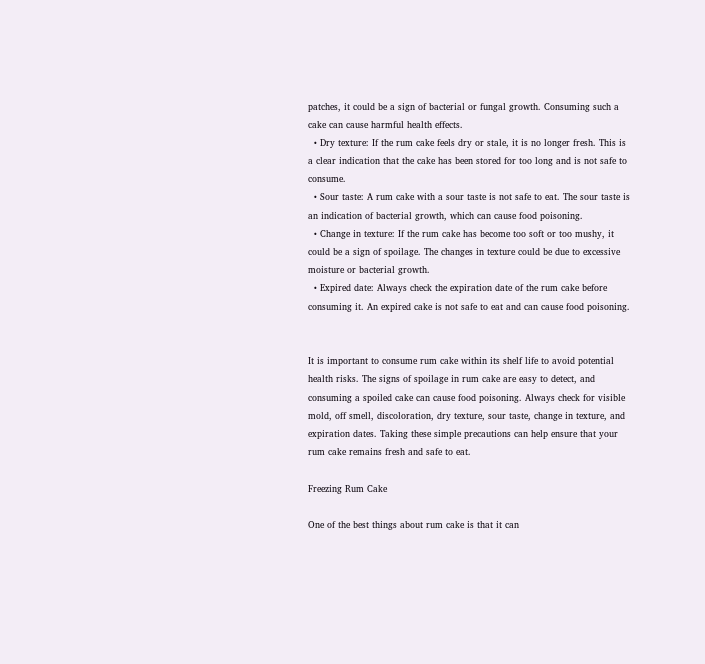patches, it could be a sign of bacterial or fungal growth. Consuming such a cake can cause harmful health effects.
  • Dry texture: If the rum cake feels dry or stale, it is no longer fresh. This is a clear indication that the cake has been stored for too long and is not safe to consume.
  • Sour taste: A rum cake with a sour taste is not safe to eat. The sour taste is an indication of bacterial growth, which can cause food poisoning.
  • Change in texture: If the rum cake has become too soft or too mushy, it could be a sign of spoilage. The changes in texture could be due to excessive moisture or bacterial growth.
  • Expired date: Always check the expiration date of the rum cake before consuming it. An expired cake is not safe to eat and can cause food poisoning.


It is important to consume rum cake within its shelf life to avoid potential health risks. The signs of spoilage in rum cake are easy to detect, and consuming a spoiled cake can cause food poisoning. Always check for visible mold, off smell, discoloration, dry texture, sour taste, change in texture, and expiration dates. Taking these simple precautions can help ensure that your rum cake remains fresh and safe to eat.

Freezing Rum Cake

One of the best things about rum cake is that it can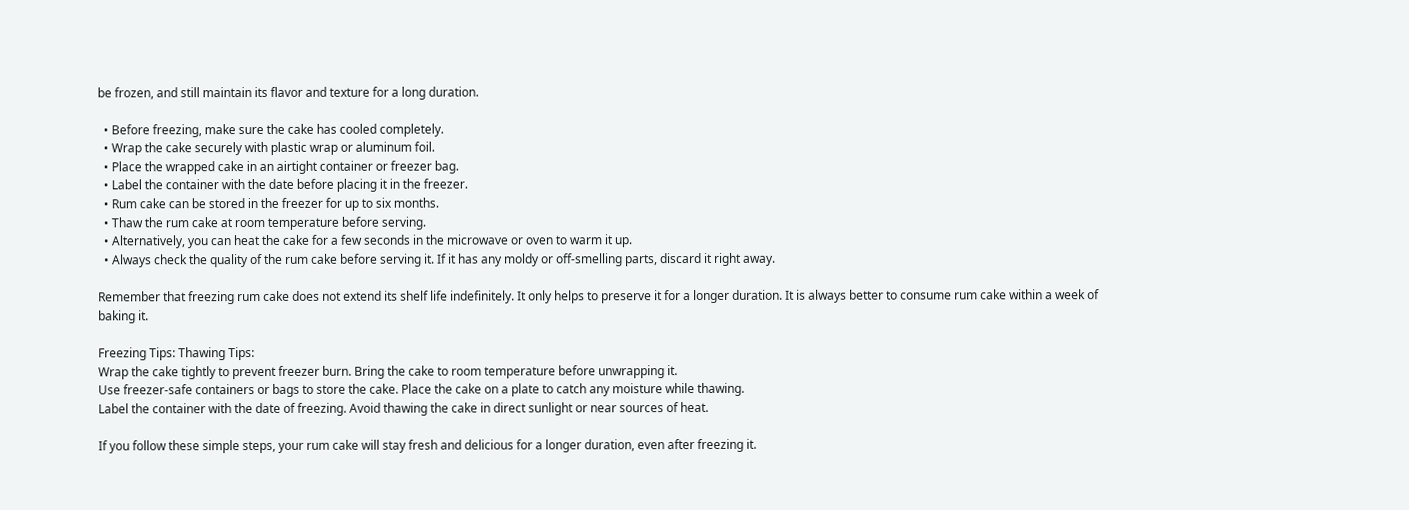be frozen, and still maintain its flavor and texture for a long duration.

  • Before freezing, make sure the cake has cooled completely.
  • Wrap the cake securely with plastic wrap or aluminum foil.
  • Place the wrapped cake in an airtight container or freezer bag.
  • Label the container with the date before placing it in the freezer.
  • Rum cake can be stored in the freezer for up to six months.
  • Thaw the rum cake at room temperature before serving.
  • Alternatively, you can heat the cake for a few seconds in the microwave or oven to warm it up.
  • Always check the quality of the rum cake before serving it. If it has any moldy or off-smelling parts, discard it right away.

Remember that freezing rum cake does not extend its shelf life indefinitely. It only helps to preserve it for a longer duration. It is always better to consume rum cake within a week of baking it.

Freezing Tips: Thawing Tips:
Wrap the cake tightly to prevent freezer burn. Bring the cake to room temperature before unwrapping it.
Use freezer-safe containers or bags to store the cake. Place the cake on a plate to catch any moisture while thawing.
Label the container with the date of freezing. Avoid thawing the cake in direct sunlight or near sources of heat.

If you follow these simple steps, your rum cake will stay fresh and delicious for a longer duration, even after freezing it.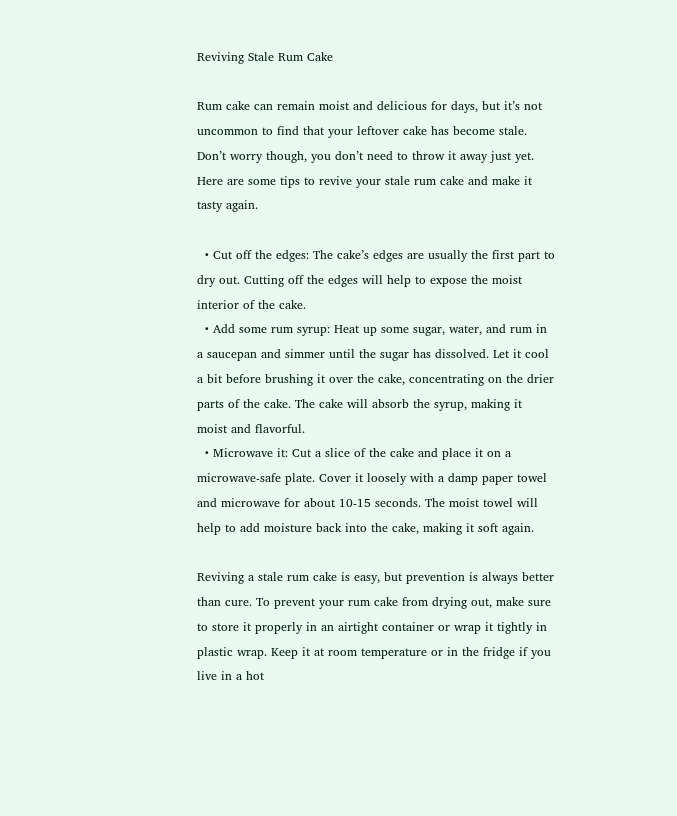Reviving Stale Rum Cake

Rum cake can remain moist and delicious for days, but it’s not uncommon to find that your leftover cake has become stale. Don’t worry though, you don’t need to throw it away just yet. Here are some tips to revive your stale rum cake and make it tasty again.

  • Cut off the edges: The cake’s edges are usually the first part to dry out. Cutting off the edges will help to expose the moist interior of the cake.
  • Add some rum syrup: Heat up some sugar, water, and rum in a saucepan and simmer until the sugar has dissolved. Let it cool a bit before brushing it over the cake, concentrating on the drier parts of the cake. The cake will absorb the syrup, making it moist and flavorful.
  • Microwave it: Cut a slice of the cake and place it on a microwave-safe plate. Cover it loosely with a damp paper towel and microwave for about 10-15 seconds. The moist towel will help to add moisture back into the cake, making it soft again.

Reviving a stale rum cake is easy, but prevention is always better than cure. To prevent your rum cake from drying out, make sure to store it properly in an airtight container or wrap it tightly in plastic wrap. Keep it at room temperature or in the fridge if you live in a hot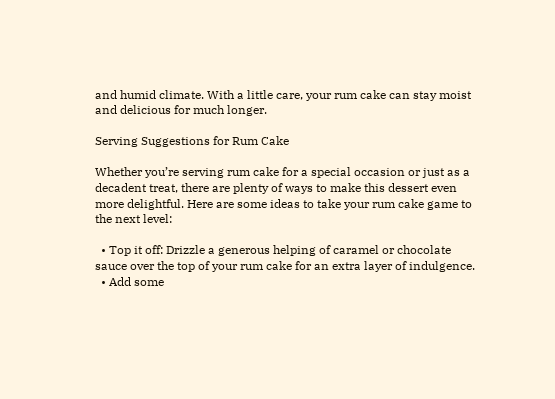and humid climate. With a little care, your rum cake can stay moist and delicious for much longer.

Serving Suggestions for Rum Cake

Whether you’re serving rum cake for a special occasion or just as a decadent treat, there are plenty of ways to make this dessert even more delightful. Here are some ideas to take your rum cake game to the next level:

  • Top it off: Drizzle a generous helping of caramel or chocolate sauce over the top of your rum cake for an extra layer of indulgence.
  • Add some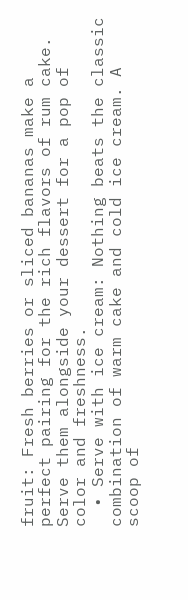fruit: Fresh berries or sliced bananas make a perfect pairing for the rich flavors of rum cake. Serve them alongside your dessert for a pop of color and freshness.
  • Serve with ice cream: Nothing beats the classic combination of warm cake and cold ice cream. A scoop of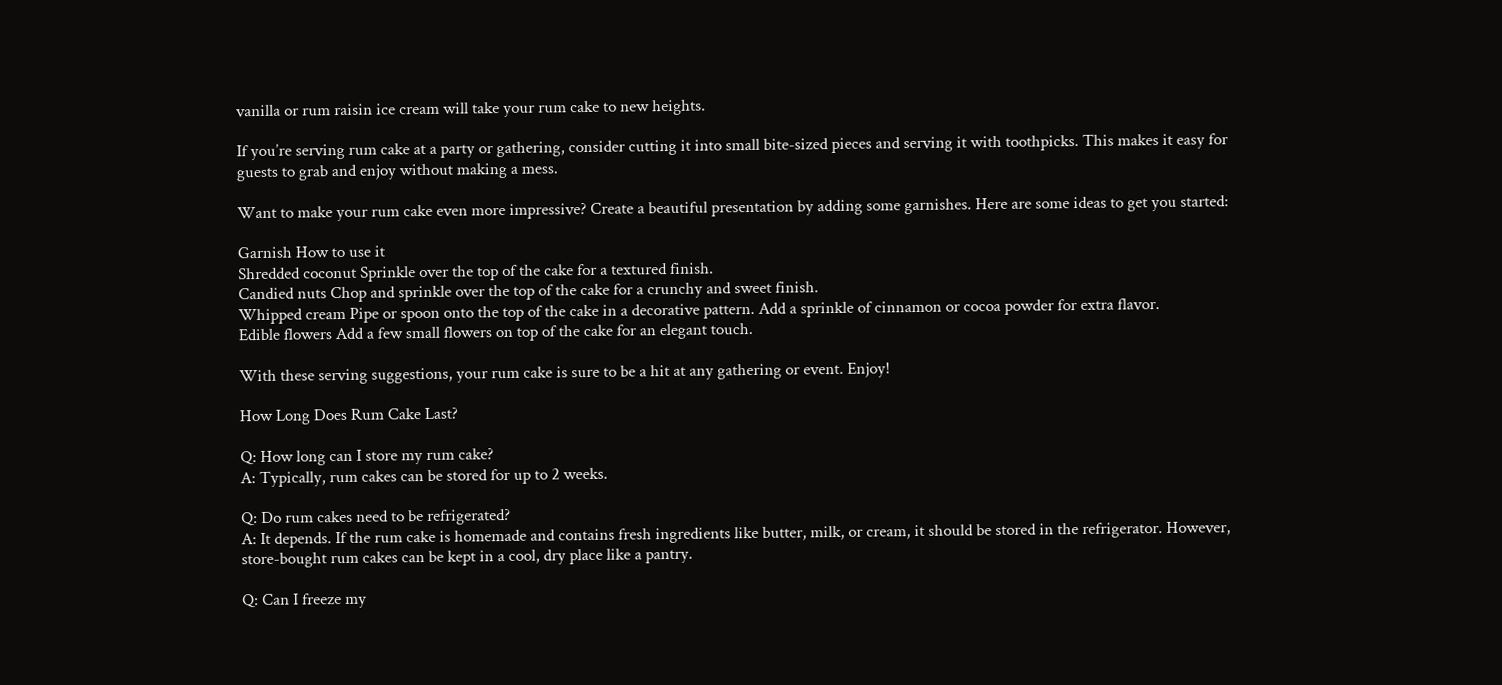vanilla or rum raisin ice cream will take your rum cake to new heights.

If you’re serving rum cake at a party or gathering, consider cutting it into small bite-sized pieces and serving it with toothpicks. This makes it easy for guests to grab and enjoy without making a mess.

Want to make your rum cake even more impressive? Create a beautiful presentation by adding some garnishes. Here are some ideas to get you started:

Garnish How to use it
Shredded coconut Sprinkle over the top of the cake for a textured finish.
Candied nuts Chop and sprinkle over the top of the cake for a crunchy and sweet finish.
Whipped cream Pipe or spoon onto the top of the cake in a decorative pattern. Add a sprinkle of cinnamon or cocoa powder for extra flavor.
Edible flowers Add a few small flowers on top of the cake for an elegant touch.

With these serving suggestions, your rum cake is sure to be a hit at any gathering or event. Enjoy!

How Long Does Rum Cake Last?

Q: How long can I store my rum cake?
A: Typically, rum cakes can be stored for up to 2 weeks.

Q: Do rum cakes need to be refrigerated?
A: It depends. If the rum cake is homemade and contains fresh ingredients like butter, milk, or cream, it should be stored in the refrigerator. However, store-bought rum cakes can be kept in a cool, dry place like a pantry.

Q: Can I freeze my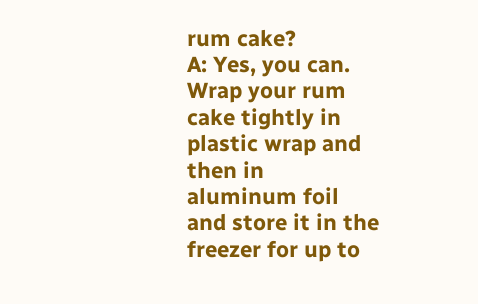rum cake?
A: Yes, you can. Wrap your rum cake tightly in plastic wrap and then in aluminum foil and store it in the freezer for up to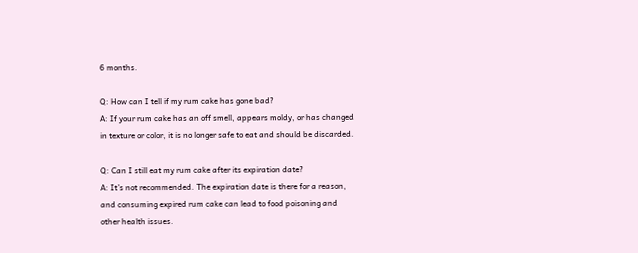6 months.

Q: How can I tell if my rum cake has gone bad?
A: If your rum cake has an off smell, appears moldy, or has changed in texture or color, it is no longer safe to eat and should be discarded.

Q: Can I still eat my rum cake after its expiration date?
A: It’s not recommended. The expiration date is there for a reason, and consuming expired rum cake can lead to food poisoning and other health issues.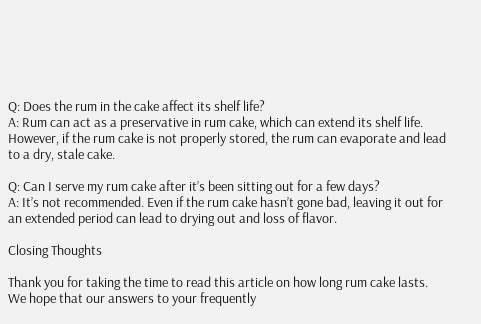Q: Does the rum in the cake affect its shelf life?
A: Rum can act as a preservative in rum cake, which can extend its shelf life. However, if the rum cake is not properly stored, the rum can evaporate and lead to a dry, stale cake.

Q: Can I serve my rum cake after it’s been sitting out for a few days?
A: It’s not recommended. Even if the rum cake hasn’t gone bad, leaving it out for an extended period can lead to drying out and loss of flavor.

Closing Thoughts

Thank you for taking the time to read this article on how long rum cake lasts. We hope that our answers to your frequently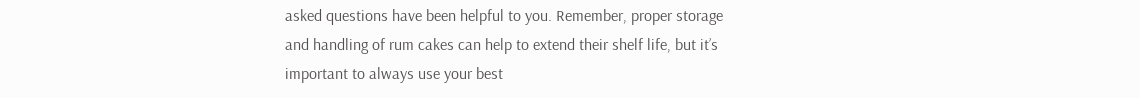asked questions have been helpful to you. Remember, proper storage and handling of rum cakes can help to extend their shelf life, but it’s important to always use your best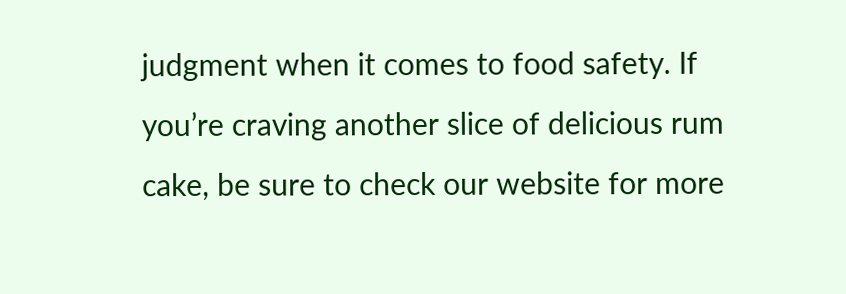judgment when it comes to food safety. If you’re craving another slice of delicious rum cake, be sure to check our website for more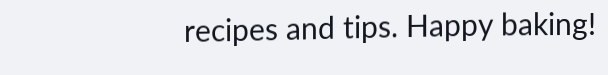recipes and tips. Happy baking!